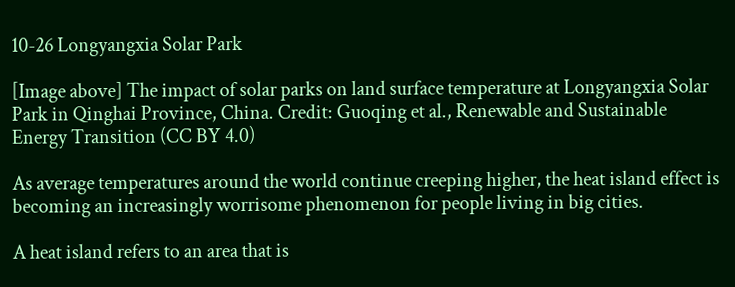10-26 Longyangxia Solar Park

[Image above] The impact of solar parks on land surface temperature at Longyangxia Solar Park in Qinghai Province, China. Credit: Guoqing et al., Renewable and Sustainable Energy Transition (CC BY 4.0)

As average temperatures around the world continue creeping higher, the heat island effect is becoming an increasingly worrisome phenomenon for people living in big cities.

A heat island refers to an area that is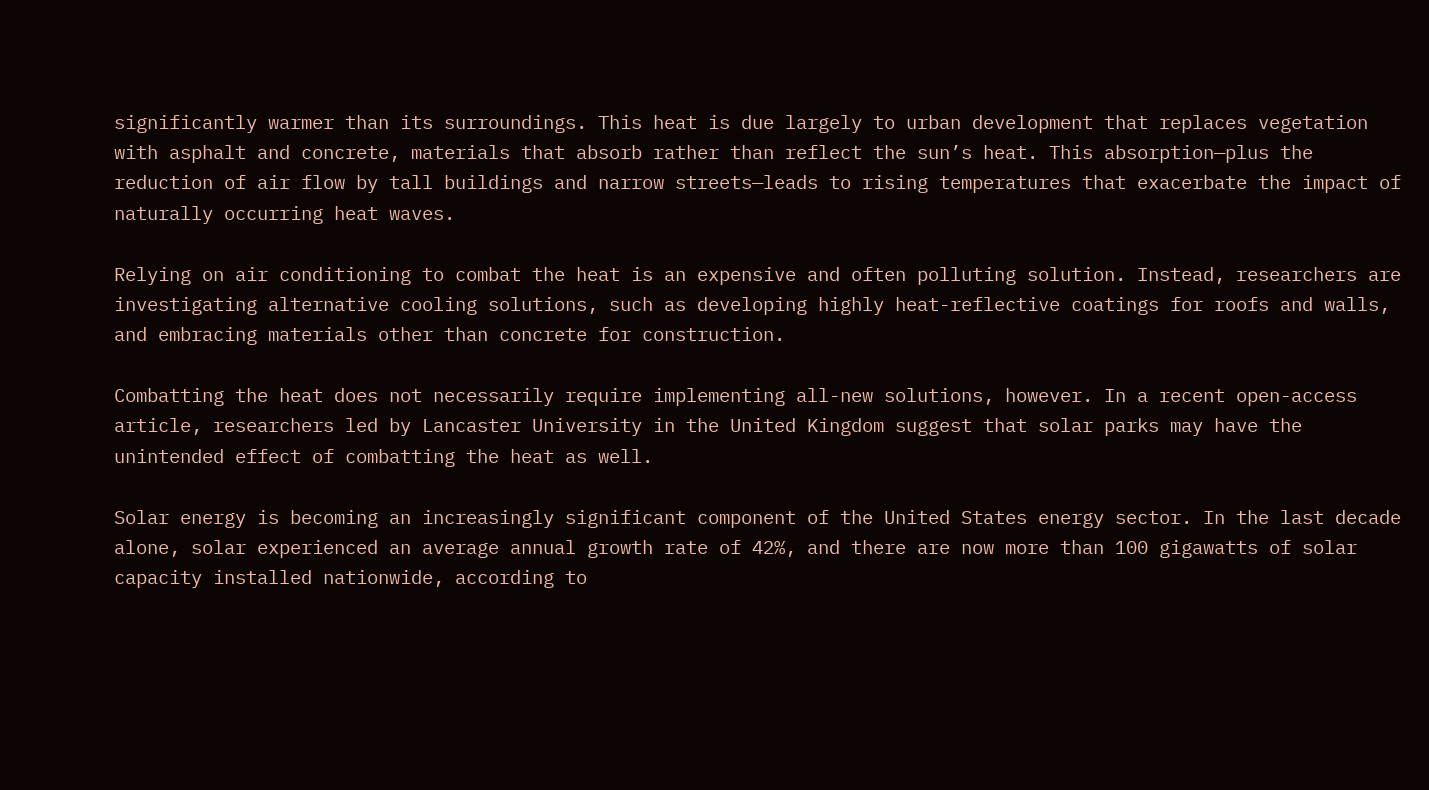significantly warmer than its surroundings. This heat is due largely to urban development that replaces vegetation with asphalt and concrete, materials that absorb rather than reflect the sun’s heat. This absorption—plus the reduction of air flow by tall buildings and narrow streets—leads to rising temperatures that exacerbate the impact of naturally occurring heat waves.

Relying on air conditioning to combat the heat is an expensive and often polluting solution. Instead, researchers are investigating alternative cooling solutions, such as developing highly heat-reflective coatings for roofs and walls, and embracing materials other than concrete for construction.

Combatting the heat does not necessarily require implementing all-new solutions, however. In a recent open-access article, researchers led by Lancaster University in the United Kingdom suggest that solar parks may have the unintended effect of combatting the heat as well.

Solar energy is becoming an increasingly significant component of the United States energy sector. In the last decade alone, solar experienced an average annual growth rate of 42%, and there are now more than 100 gigawatts of solar capacity installed nationwide, according to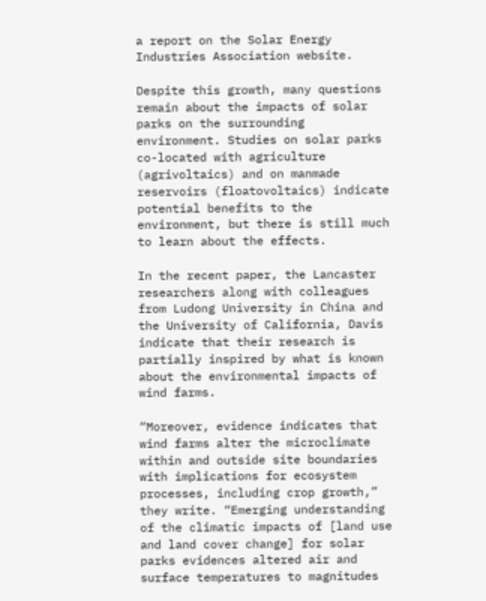a report on the Solar Energy Industries Association website.

Despite this growth, many questions remain about the impacts of solar parks on the surrounding environment. Studies on solar parks co-located with agriculture (agrivoltaics) and on manmade reservoirs (floatovoltaics) indicate potential benefits to the environment, but there is still much to learn about the effects.

In the recent paper, the Lancaster researchers along with colleagues from Ludong University in China and the University of California, Davis indicate that their research is partially inspired by what is known about the environmental impacts of wind farms.

“Moreover, evidence indicates that wind farms alter the microclimate within and outside site boundaries with implications for ecosystem processes, including crop growth,” they write. “Emerging understanding of the climatic impacts of [land use and land cover change] for solar parks evidences altered air and surface temperatures to magnitudes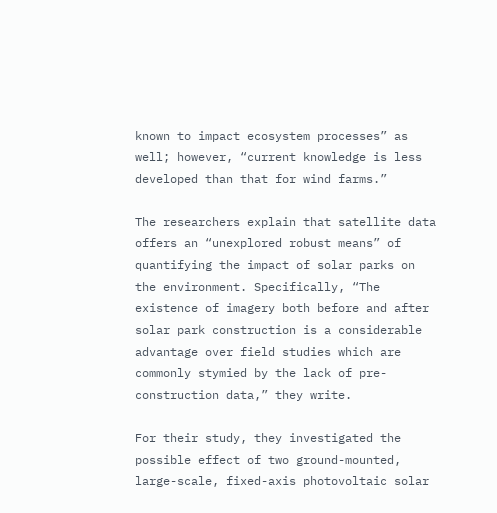known to impact ecosystem processes” as well; however, “current knowledge is less developed than that for wind farms.”

The researchers explain that satellite data offers an “unexplored robust means” of quantifying the impact of solar parks on the environment. Specifically, “The existence of imagery both before and after solar park construction is a considerable advantage over field studies which are commonly stymied by the lack of pre-construction data,” they write.

For their study, they investigated the possible effect of two ground-mounted, large-scale, fixed-axis photovoltaic solar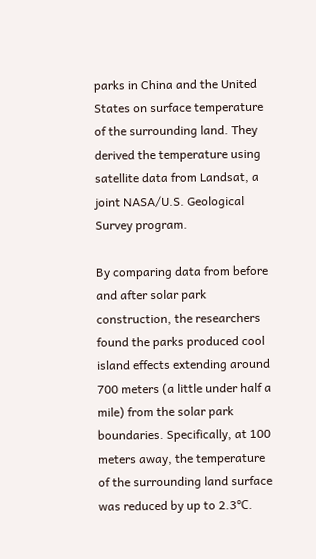parks in China and the United States on surface temperature of the surrounding land. They derived the temperature using satellite data from Landsat, a joint NASA/U.S. Geological Survey program.

By comparing data from before and after solar park construction, the researchers found the parks produced cool island effects extending around 700 meters (a little under half a mile) from the solar park boundaries. Specifically, at 100 meters away, the temperature of the surrounding land surface was reduced by up to 2.3℃.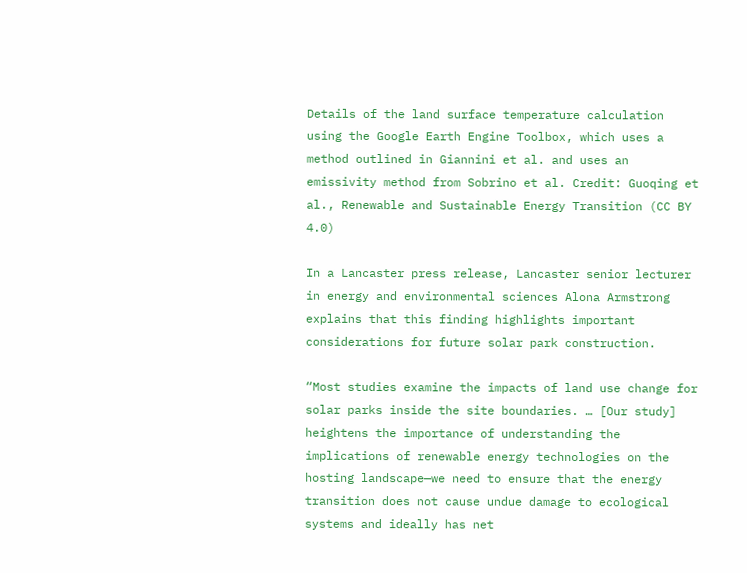Details of the land surface temperature calculation using the Google Earth Engine Toolbox, which uses a method outlined in Giannini et al. and uses an emissivity method from Sobrino et al. Credit: Guoqing et al., Renewable and Sustainable Energy Transition (CC BY 4.0)

In a Lancaster press release, Lancaster senior lecturer in energy and environmental sciences Alona Armstrong explains that this finding highlights important considerations for future solar park construction.

“Most studies examine the impacts of land use change for solar parks inside the site boundaries. … [Our study] heightens the importance of understanding the implications of renewable energy technologies on the hosting landscape—we need to ensure that the energy transition does not cause undue damage to ecological systems and ideally has net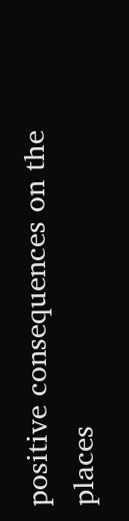positive consequences on the places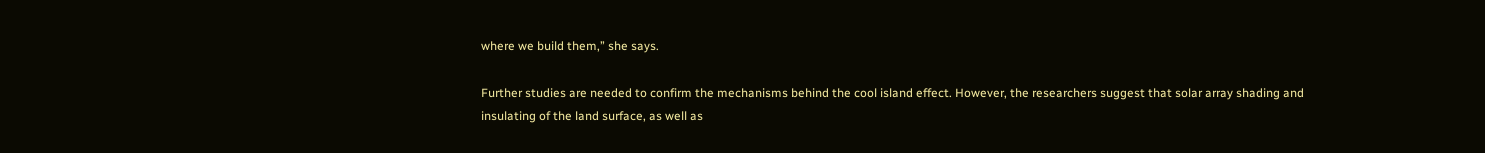where we build them,” she says.

Further studies are needed to confirm the mechanisms behind the cool island effect. However, the researchers suggest that solar array shading and insulating of the land surface, as well as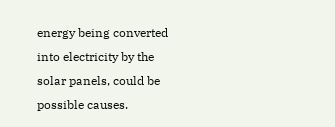energy being converted into electricity by the solar panels, could be possible causes.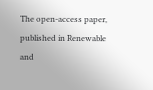The open-access paper, published in Renewable and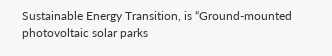Sustainable Energy Transition, is “Ground-mounted photovoltaic solar parks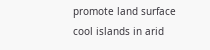promote land surface cool islands in arid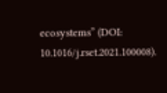ecosystems” (DOI: 10.1016/j.rset.2021.100008).